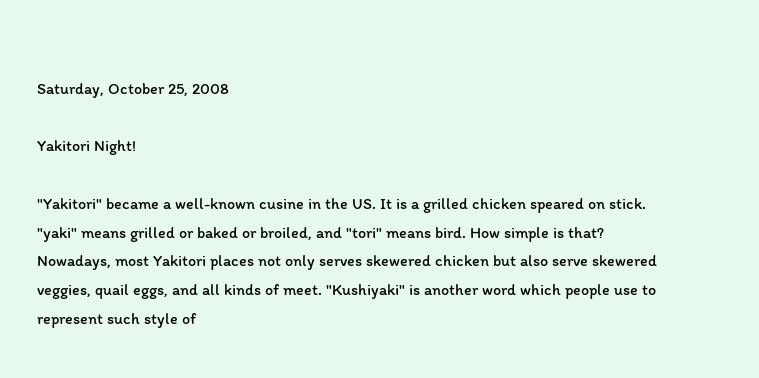Saturday, October 25, 2008

Yakitori Night!

"Yakitori" became a well-known cusine in the US. It is a grilled chicken speared on stick. "yaki" means grilled or baked or broiled, and "tori" means bird. How simple is that? Nowadays, most Yakitori places not only serves skewered chicken but also serve skewered veggies, quail eggs, and all kinds of meet. "Kushiyaki" is another word which people use to represent such style of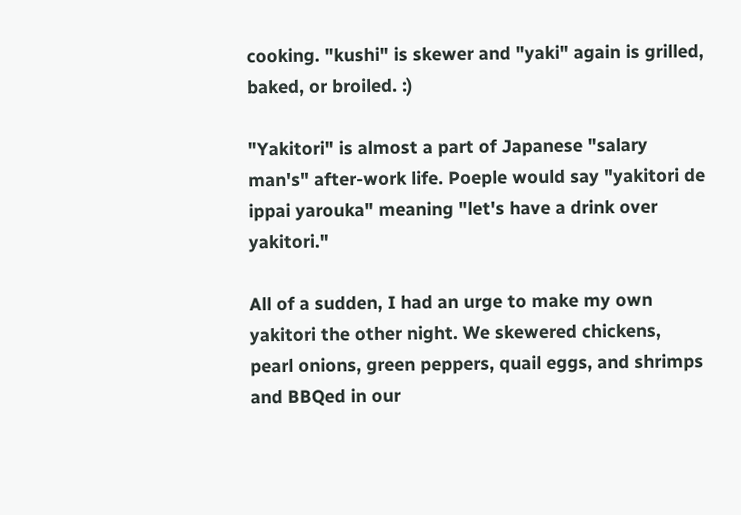cooking. "kushi" is skewer and "yaki" again is grilled, baked, or broiled. :)

"Yakitori" is almost a part of Japanese "salary man's" after-work life. Poeple would say "yakitori de ippai yarouka" meaning "let's have a drink over yakitori."

All of a sudden, I had an urge to make my own yakitori the other night. We skewered chickens, pearl onions, green peppers, quail eggs, and shrimps and BBQed in our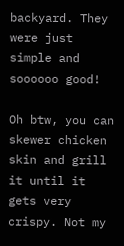backyard. They were just simple and soooooo good!

Oh btw, you can skewer chicken skin and grill it until it gets very crispy. Not my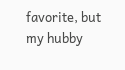favorite, but my hubby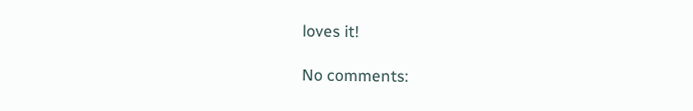loves it!

No comments: